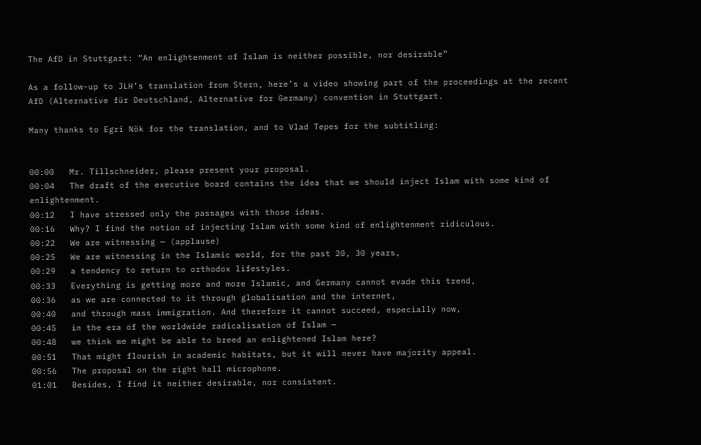The AfD in Stuttgart: “An enlightenment of Islam is neither possible, nor desirable”

As a follow-up to JLH’s translation from Stern, here’s a video showing part of the proceedings at the recent AfD (Alternative für Deutschland, Alternative for Germany) convention in Stuttgart.

Many thanks to Egri Nök for the translation, and to Vlad Tepes for the subtitling:


00:00   Mr. Tillschneider, please present your proposal.
00:04   The draft of the executive board contains the idea that we should inject Islam with some kind of enlightenment.
00:12   I have stressed only the passages with those ideas.
00:16   Why? I find the notion of injecting Islam with some kind of enlightenment ridiculous.
00:22   We are witnessing — (applause)
00:25   We are witnessing in the Islamic world, for the past 20, 30 years,
00:29   a tendency to return to orthodox lifestyles.
00:33   Everything is getting more and more Islamic, and Germany cannot evade this trend,
00:36   as we are connected to it through globalisation and the internet,
00:40   and through mass immigration. And therefore it cannot succeed, especially now,
00:45   in the era of the worldwide radicalisation of Islam —
00:48   we think we might be able to breed an enlightened Islam here?
00:51   That might flourish in academic habitats, but it will never have majority appeal.
00:56   The proposal on the right hall microphone.
01:01   Besides, I find it neither desirable, nor consistent.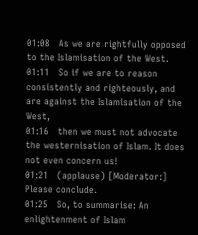01:08   As we are rightfully opposed to the Islamisation of the West.
01:11   So if we are to reason consistently and righteously, and are against the Islamisation of the West,
01:16   then we must not advocate the westernisation of Islam. It does not even concern us!
01:21   (applause) [Moderator:] Please conclude.
01:25   So, to summarise: An enlightenment of Islam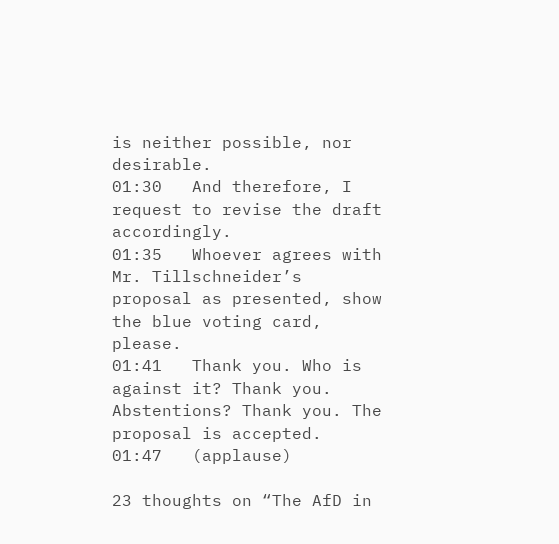is neither possible, nor desirable.
01:30   And therefore, I request to revise the draft accordingly.
01:35   Whoever agrees with Mr. Tillschneider’s proposal as presented, show the blue voting card, please.
01:41   Thank you. Who is against it? Thank you. Abstentions? Thank you. The proposal is accepted.
01:47   (applause)

23 thoughts on “The AfD in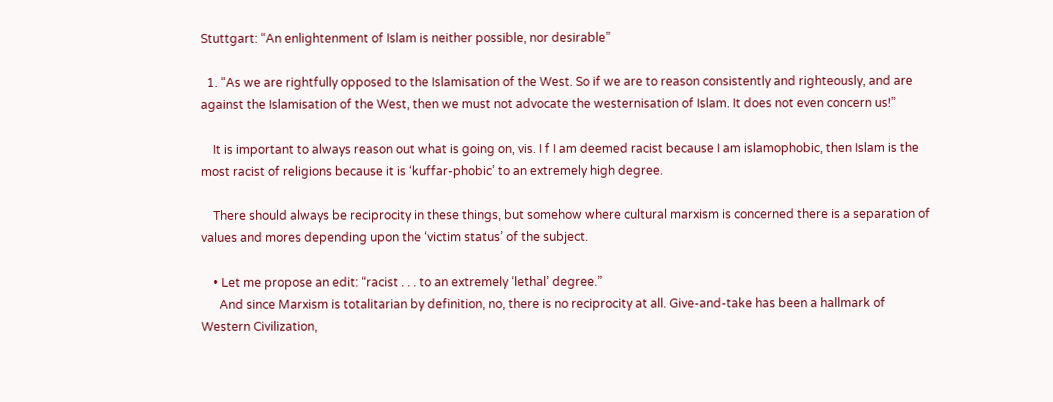Stuttgart: “An enlightenment of Islam is neither possible, nor desirable”

  1. “As we are rightfully opposed to the Islamisation of the West. So if we are to reason consistently and righteously, and are against the Islamisation of the West, then we must not advocate the westernisation of Islam. It does not even concern us!”

    It is important to always reason out what is going on, vis. I f I am deemed racist because I am islamophobic, then Islam is the most racist of religions because it is ‘kuffar-phobic’ to an extremely high degree.

    There should always be reciprocity in these things, but somehow where cultural marxism is concerned there is a separation of values and mores depending upon the ‘victim status’ of the subject.

    • Let me propose an edit: “racist . . . to an extremely ‘lethal’ degree.”
      And since Marxism is totalitarian by definition, no, there is no reciprocity at all. Give-and-take has been a hallmark of Western Civilization,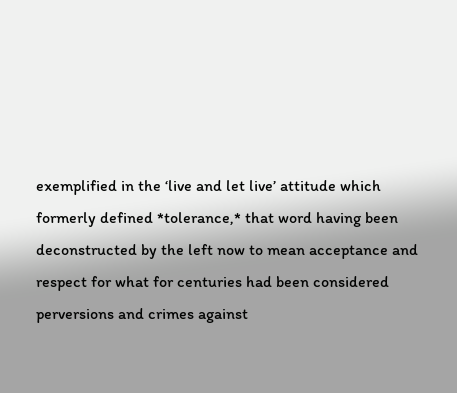exemplified in the ‘live and let live’ attitude which formerly defined *tolerance,* that word having been deconstructed by the left now to mean acceptance and respect for what for centuries had been considered perversions and crimes against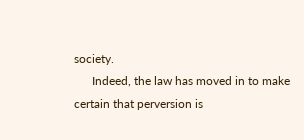society.
      Indeed, the law has moved in to make certain that perversion is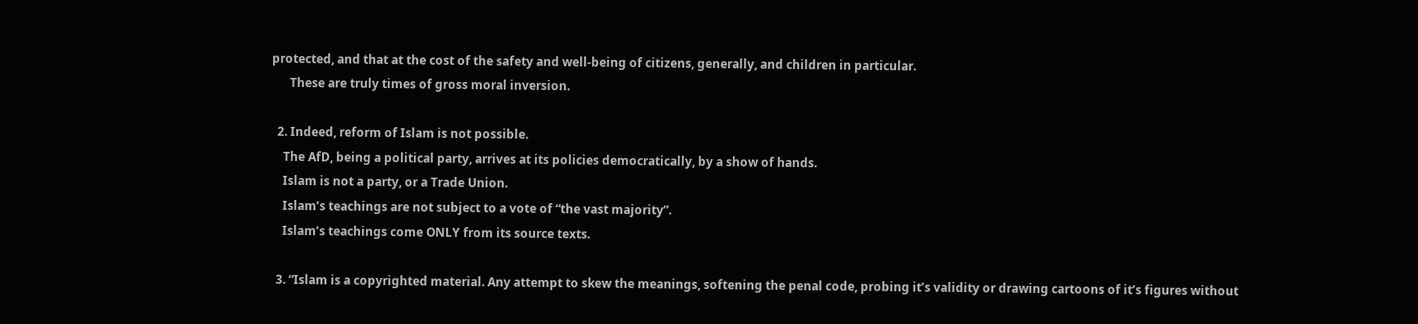protected, and that at the cost of the safety and well-being of citizens, generally, and children in particular.
      These are truly times of gross moral inversion.

  2. Indeed, reform of Islam is not possible.
    The AfD, being a political party, arrives at its policies democratically, by a show of hands.
    Islam is not a party, or a Trade Union.
    Islam’s teachings are not subject to a vote of “the vast majority”.
    Islam’s teachings come ONLY from its source texts.

  3. “Islam is a copyrighted material. Any attempt to skew the meanings, softening the penal code, probing it’s validity or drawing cartoons of it’s figures without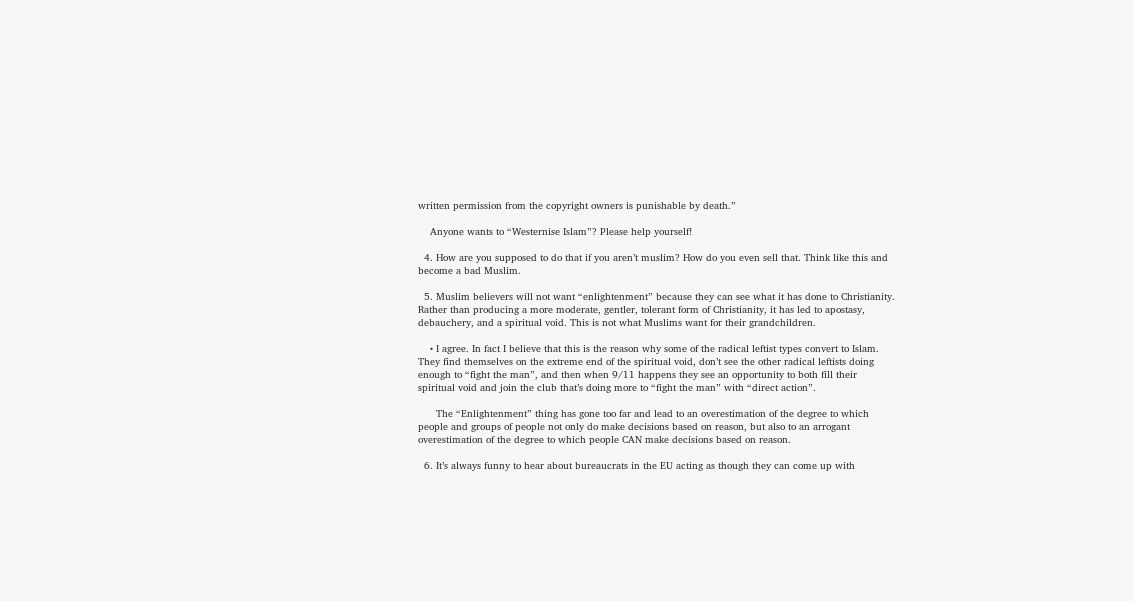written permission from the copyright owners is punishable by death.”

    Anyone wants to “Westernise Islam”? Please help yourself!

  4. How are you supposed to do that if you aren’t muslim? How do you even sell that. Think like this and become a bad Muslim.

  5. Muslim believers will not want “enlightenment” because they can see what it has done to Christianity. Rather than producing a more moderate, gentler, tolerant form of Christianity, it has led to apostasy, debauchery, and a spiritual void. This is not what Muslims want for their grandchildren.

    • I agree. In fact I believe that this is the reason why some of the radical leftist types convert to Islam. They find themselves on the extreme end of the spiritual void, don’t see the other radical leftists doing enough to “fight the man”, and then when 9/11 happens they see an opportunity to both fill their spiritual void and join the club that’s doing more to “fight the man” with “direct action”.

      The “Enlightenment” thing has gone too far and lead to an overestimation of the degree to which people and groups of people not only do make decisions based on reason, but also to an arrogant overestimation of the degree to which people CAN make decisions based on reason.

  6. It’s always funny to hear about bureaucrats in the EU acting as though they can come up with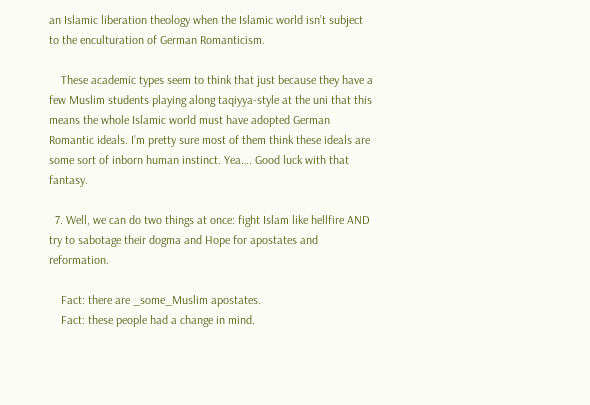an Islamic liberation theology when the Islamic world isn’t subject to the enculturation of German Romanticism.

    These academic types seem to think that just because they have a few Muslim students playing along taqiyya-style at the uni that this means the whole Islamic world must have adopted German Romantic ideals. I’m pretty sure most of them think these ideals are some sort of inborn human instinct. Yea…. Good luck with that fantasy.

  7. Well, we can do two things at once: fight Islam like hellfire AND try to sabotage their dogma and Hope for apostates and reformation.

    Fact: there are _some_Muslim apostates.
    Fact: these people had a change in mind.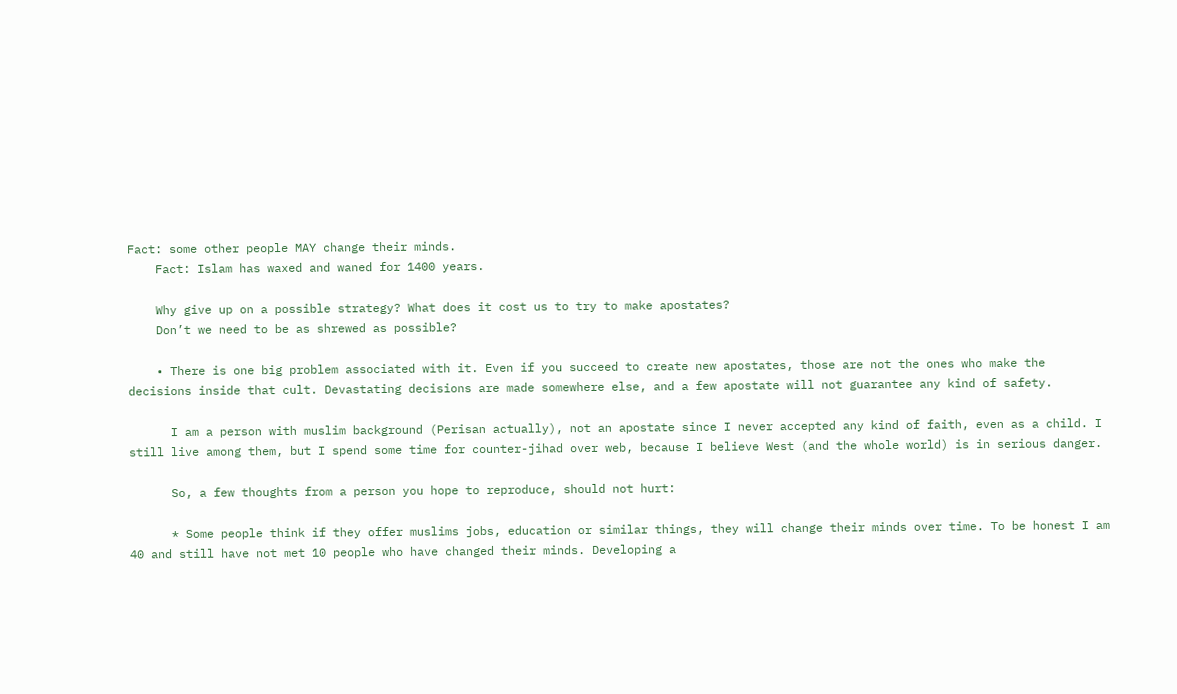Fact: some other people MAY change their minds.
    Fact: Islam has waxed and waned for 1400 years.

    Why give up on a possible strategy? What does it cost us to try to make apostates?
    Don’t we need to be as shrewed as possible?

    • There is one big problem associated with it. Even if you succeed to create new apostates, those are not the ones who make the decisions inside that cult. Devastating decisions are made somewhere else, and a few apostate will not guarantee any kind of safety.

      I am a person with muslim background (Perisan actually), not an apostate since I never accepted any kind of faith, even as a child. I still live among them, but I spend some time for counter-jihad over web, because I believe West (and the whole world) is in serious danger.

      So, a few thoughts from a person you hope to reproduce, should not hurt:

      * Some people think if they offer muslims jobs, education or similar things, they will change their minds over time. To be honest I am 40 and still have not met 10 people who have changed their minds. Developing a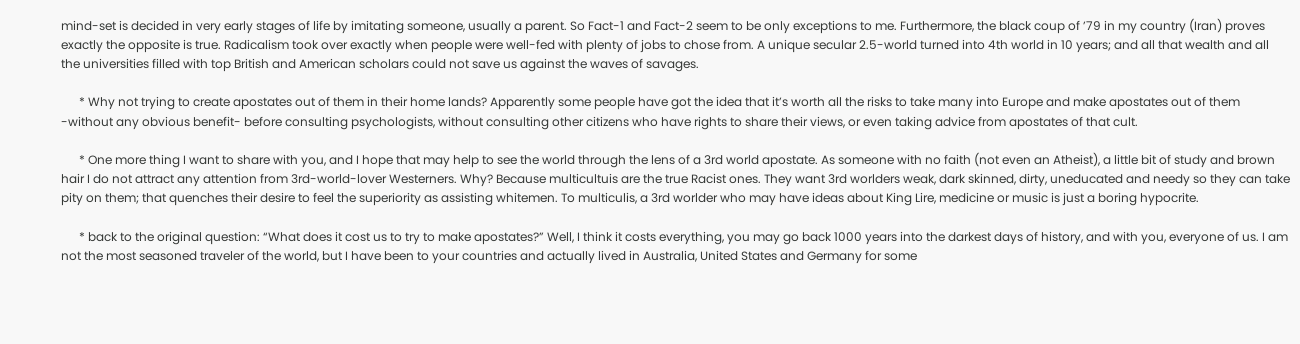mind-set is decided in very early stages of life by imitating someone, usually a parent. So Fact-1 and Fact-2 seem to be only exceptions to me. Furthermore, the black coup of ’79 in my country (Iran) proves exactly the opposite is true. Radicalism took over exactly when people were well-fed with plenty of jobs to chose from. A unique secular 2.5-world turned into 4th world in 10 years; and all that wealth and all the universities filled with top British and American scholars could not save us against the waves of savages.

      * Why not trying to create apostates out of them in their home lands? Apparently some people have got the idea that it’s worth all the risks to take many into Europe and make apostates out of them -without any obvious benefit- before consulting psychologists, without consulting other citizens who have rights to share their views, or even taking advice from apostates of that cult.

      * One more thing I want to share with you, and I hope that may help to see the world through the lens of a 3rd world apostate. As someone with no faith (not even an Atheist), a little bit of study and brown hair I do not attract any attention from 3rd-world-lover Westerners. Why? Because multicultuis are the true Racist ones. They want 3rd worlders weak, dark skinned, dirty, uneducated and needy so they can take pity on them; that quenches their desire to feel the superiority as assisting whitemen. To multiculis, a 3rd worlder who may have ideas about King Lire, medicine or music is just a boring hypocrite.

      * back to the original question: “What does it cost us to try to make apostates?” Well, I think it costs everything, you may go back 1000 years into the darkest days of history, and with you, everyone of us. I am not the most seasoned traveler of the world, but I have been to your countries and actually lived in Australia, United States and Germany for some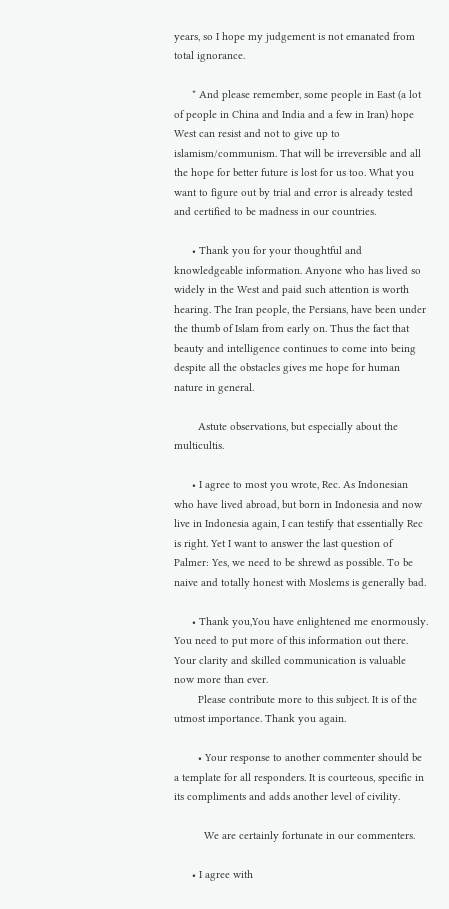years, so I hope my judgement is not emanated from total ignorance.

      * And please remember, some people in East (a lot of people in China and India and a few in Iran) hope West can resist and not to give up to islamism/communism. That will be irreversible and all the hope for better future is lost for us too. What you want to figure out by trial and error is already tested and certified to be madness in our countries.

      • Thank you for your thoughtful and knowledgeable information. Anyone who has lived so widely in the West and paid such attention is worth hearing. The Iran people, the Persians, have been under the thumb of Islam from early on. Thus the fact that beauty and intelligence continues to come into being despite all the obstacles gives me hope for human nature in general.

        Astute observations, but especially about the multicultis.

      • I agree to most you wrote, Rec. As Indonesian who have lived abroad, but born in Indonesia and now live in Indonesia again, I can testify that essentially Rec is right. Yet I want to answer the last question of Palmer: Yes, we need to be shrewd as possible. To be naive and totally honest with Moslems is generally bad.

      • Thank you,You have enlightened me enormously. You need to put more of this information out there. Your clarity and skilled communication is valuable now more than ever.
        Please contribute more to this subject. It is of the utmost importance. Thank you again.

        • Your response to another commenter should be a template for all responders. It is courteous, specific in its compliments and adds another level of civility.

          We are certainly fortunate in our commenters.

      • I agree with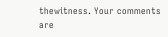thewitness. Your comments are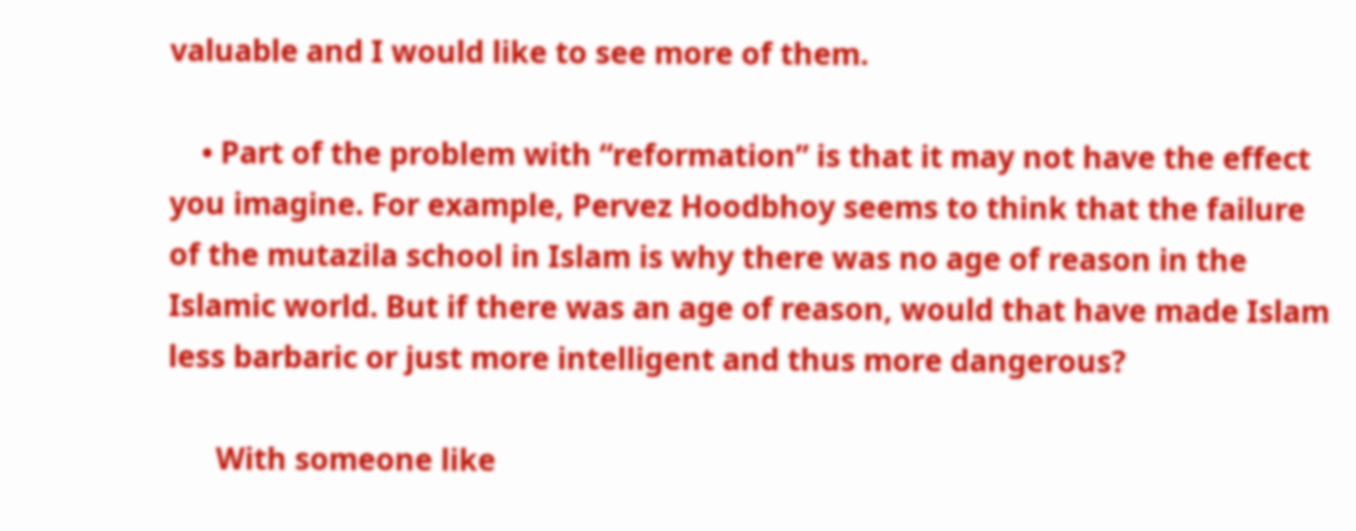valuable and I would like to see more of them.

    • Part of the problem with “reformation” is that it may not have the effect you imagine. For example, Pervez Hoodbhoy seems to think that the failure of the mutazila school in Islam is why there was no age of reason in the Islamic world. But if there was an age of reason, would that have made Islam less barbaric or just more intelligent and thus more dangerous?

      With someone like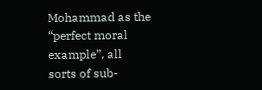Mohammad as the “perfect moral example”, all sorts of sub-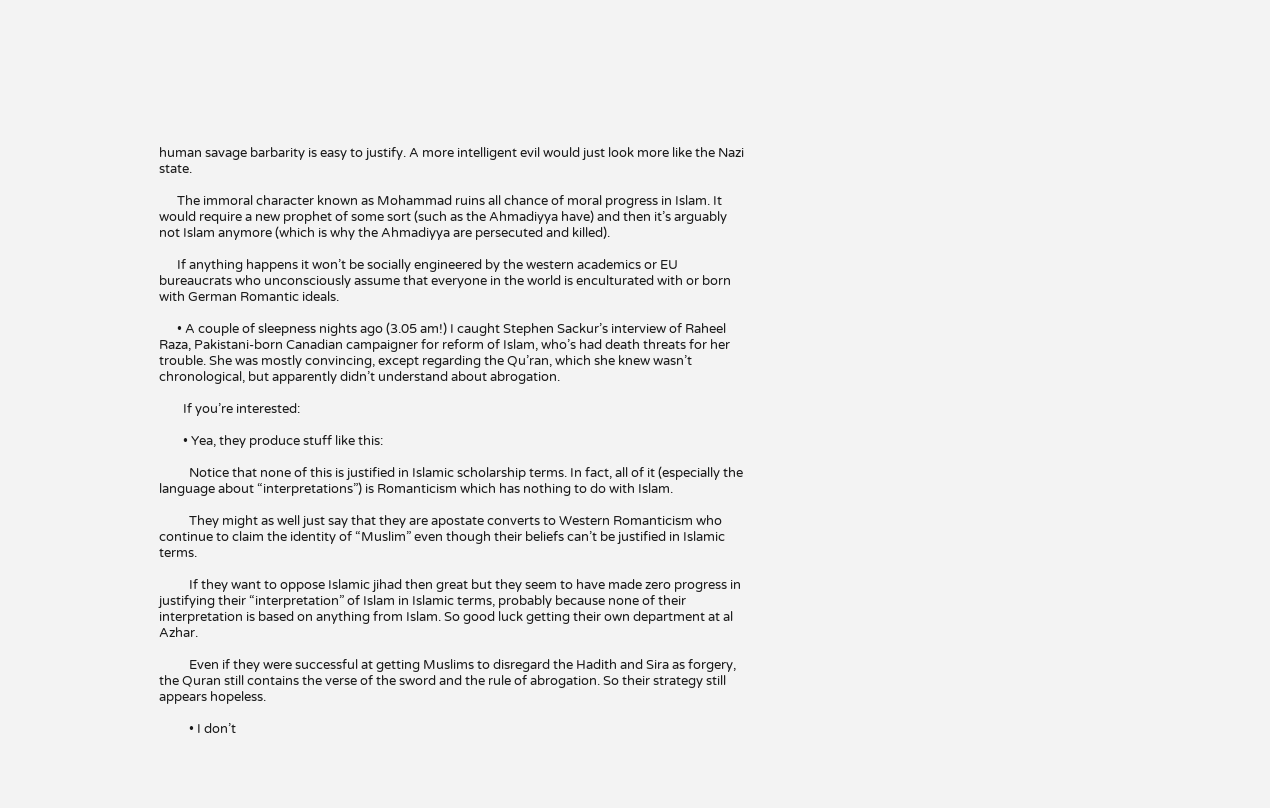human savage barbarity is easy to justify. A more intelligent evil would just look more like the Nazi state.

      The immoral character known as Mohammad ruins all chance of moral progress in Islam. It would require a new prophet of some sort (such as the Ahmadiyya have) and then it’s arguably not Islam anymore (which is why the Ahmadiyya are persecuted and killed).

      If anything happens it won’t be socially engineered by the western academics or EU bureaucrats who unconsciously assume that everyone in the world is enculturated with or born with German Romantic ideals.

      • A couple of sleepness nights ago (3.05 am!) I caught Stephen Sackur’s interview of Raheel Raza, Pakistani-born Canadian campaigner for reform of Islam, who’s had death threats for her trouble. She was mostly convincing, except regarding the Qu’ran, which she knew wasn’t chronological, but apparently didn’t understand about abrogation.

        If you’re interested:

        • Yea, they produce stuff like this:

          Notice that none of this is justified in Islamic scholarship terms. In fact, all of it (especially the language about “interpretations”) is Romanticism which has nothing to do with Islam.

          They might as well just say that they are apostate converts to Western Romanticism who continue to claim the identity of “Muslim” even though their beliefs can’t be justified in Islamic terms.

          If they want to oppose Islamic jihad then great but they seem to have made zero progress in justifying their “interpretation” of Islam in Islamic terms, probably because none of their interpretation is based on anything from Islam. So good luck getting their own department at al Azhar.

          Even if they were successful at getting Muslims to disregard the Hadith and Sira as forgery, the Quran still contains the verse of the sword and the rule of abrogation. So their strategy still appears hopeless.

          • I don’t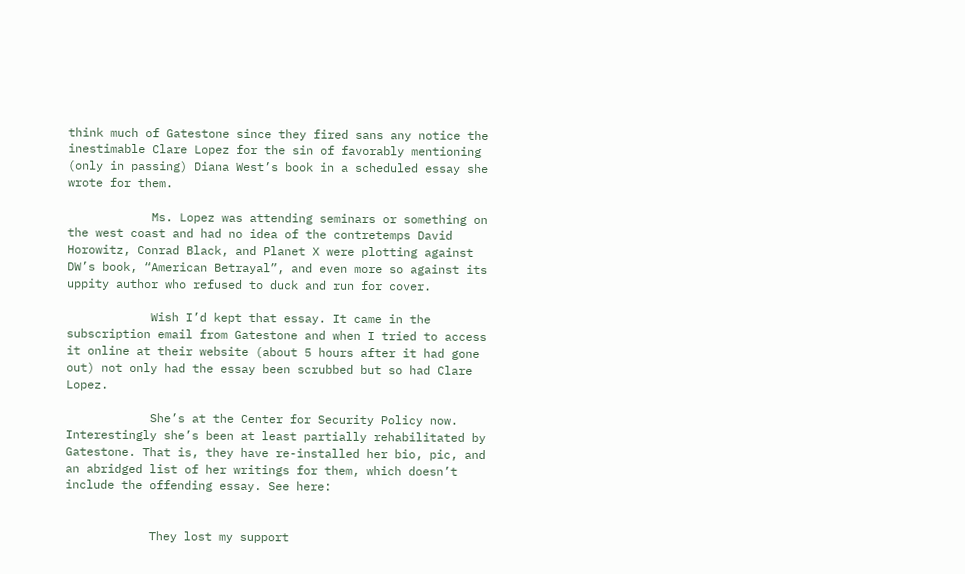think much of Gatestone since they fired sans any notice the inestimable Clare Lopez for the sin of favorably mentioning (only in passing) Diana West’s book in a scheduled essay she wrote for them.

            Ms. Lopez was attending seminars or something on the west coast and had no idea of the contretemps David Horowitz, Conrad Black, and Planet X were plotting against DW’s book, “American Betrayal”, and even more so against its uppity author who refused to duck and run for cover.

            Wish I’d kept that essay. It came in the subscription email from Gatestone and when I tried to access it online at their website (about 5 hours after it had gone out) not only had the essay been scrubbed but so had Clare Lopez.

            She’s at the Center for Security Policy now. Interestingly she’s been at least partially rehabilitated by Gatestone. That is, they have re-installed her bio, pic, and an abridged list of her writings for them, which doesn’t include the offending essay. See here:


            They lost my support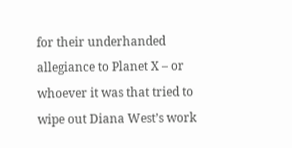for their underhanded allegiance to Planet X – or whoever it was that tried to wipe out Diana West’s work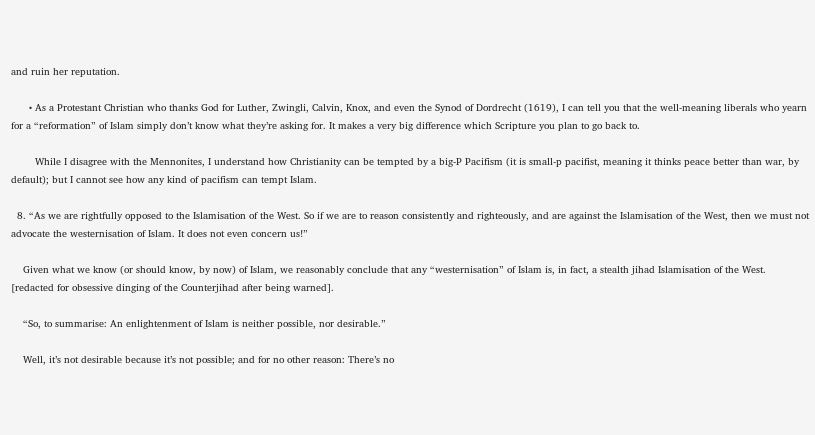and ruin her reputation.

      • As a Protestant Christian who thanks God for Luther, Zwingli, Calvin, Knox, and even the Synod of Dordrecht (1619), I can tell you that the well-meaning liberals who yearn for a “reformation” of Islam simply don’t know what they’re asking for. It makes a very big difference which Scripture you plan to go back to.

        While I disagree with the Mennonites, I understand how Christianity can be tempted by a big-P Pacifism (it is small-p pacifist, meaning it thinks peace better than war, by default); but I cannot see how any kind of pacifism can tempt Islam.

  8. “As we are rightfully opposed to the Islamisation of the West. So if we are to reason consistently and righteously, and are against the Islamisation of the West, then we must not advocate the westernisation of Islam. It does not even concern us!”

    Given what we know (or should know, by now) of Islam, we reasonably conclude that any “westernisation” of Islam is, in fact, a stealth jihad Islamisation of the West. [redacted for obsessive dinging of the Counterjihad after being warned].

    “So, to summarise: An enlightenment of Islam is neither possible, nor desirable.”

    Well, it’s not desirable because it’s not possible; and for no other reason: There’s no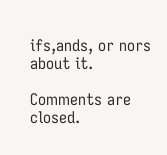ifs,ands, or nors about it.

Comments are closed.